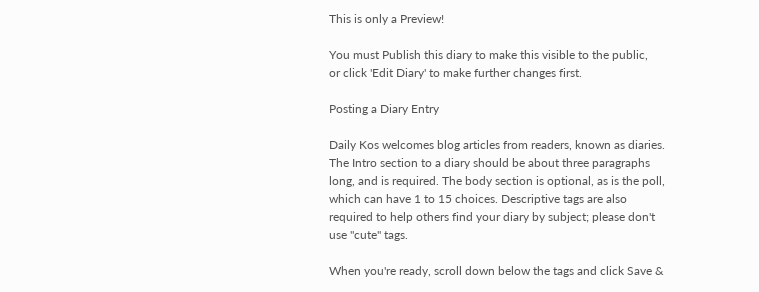This is only a Preview!

You must Publish this diary to make this visible to the public,
or click 'Edit Diary' to make further changes first.

Posting a Diary Entry

Daily Kos welcomes blog articles from readers, known as diaries. The Intro section to a diary should be about three paragraphs long, and is required. The body section is optional, as is the poll, which can have 1 to 15 choices. Descriptive tags are also required to help others find your diary by subject; please don't use "cute" tags.

When you're ready, scroll down below the tags and click Save &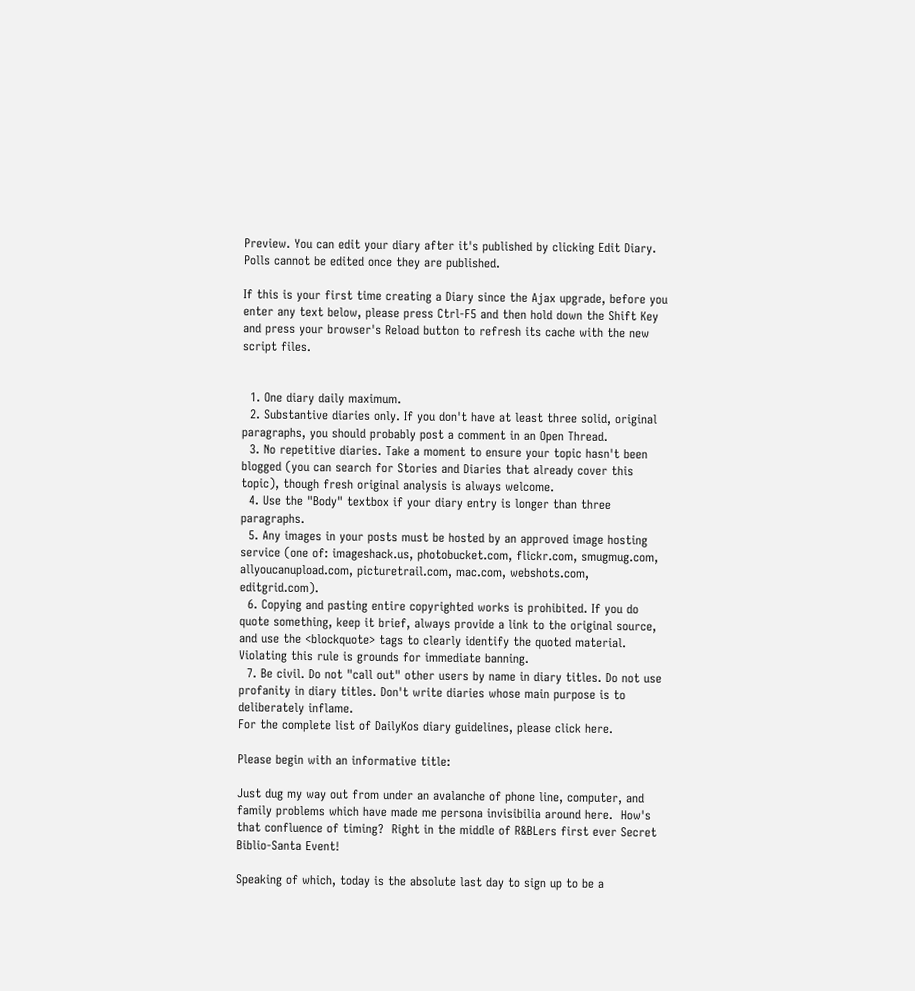Preview. You can edit your diary after it's published by clicking Edit Diary. Polls cannot be edited once they are published.

If this is your first time creating a Diary since the Ajax upgrade, before you enter any text below, please press Ctrl-F5 and then hold down the Shift Key and press your browser's Reload button to refresh its cache with the new script files.


  1. One diary daily maximum.
  2. Substantive diaries only. If you don't have at least three solid, original paragraphs, you should probably post a comment in an Open Thread.
  3. No repetitive diaries. Take a moment to ensure your topic hasn't been blogged (you can search for Stories and Diaries that already cover this topic), though fresh original analysis is always welcome.
  4. Use the "Body" textbox if your diary entry is longer than three paragraphs.
  5. Any images in your posts must be hosted by an approved image hosting service (one of: imageshack.us, photobucket.com, flickr.com, smugmug.com, allyoucanupload.com, picturetrail.com, mac.com, webshots.com, editgrid.com).
  6. Copying and pasting entire copyrighted works is prohibited. If you do quote something, keep it brief, always provide a link to the original source, and use the <blockquote> tags to clearly identify the quoted material. Violating this rule is grounds for immediate banning.
  7. Be civil. Do not "call out" other users by name in diary titles. Do not use profanity in diary titles. Don't write diaries whose main purpose is to deliberately inflame.
For the complete list of DailyKos diary guidelines, please click here.

Please begin with an informative title:

Just dug my way out from under an avalanche of phone line, computer, and family problems which have made me persona invisibilia around here.  How's that confluence of timing?  Right in the middle of R&BLers first ever Secret Biblio-Santa Event!

Speaking of which, today is the absolute last day to sign up to be a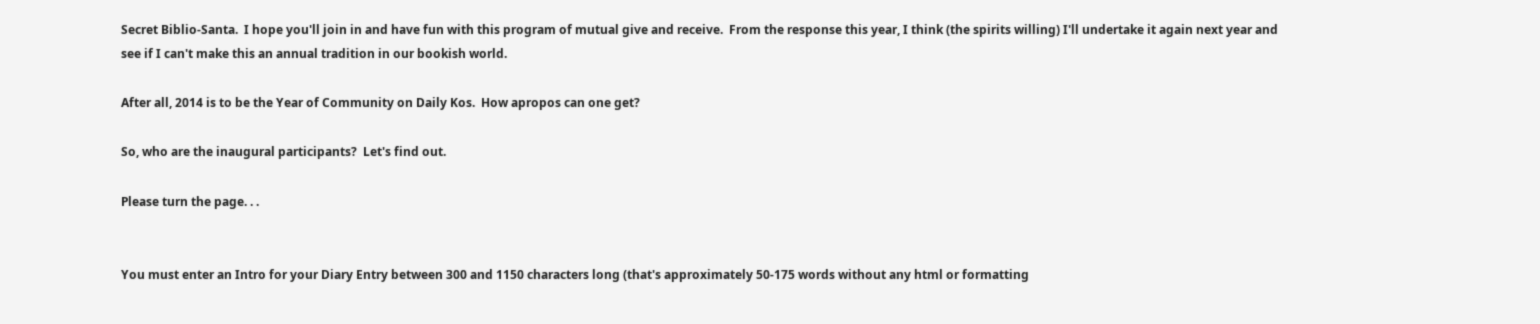Secret Biblio-Santa.  I hope you'll join in and have fun with this program of mutual give and receive.  From the response this year, I think (the spirits willing) I'll undertake it again next year and see if I can't make this an annual tradition in our bookish world.

After all, 2014 is to be the Year of Community on Daily Kos.  How apropos can one get?

So, who are the inaugural participants?  Let's find out.

Please turn the page. . .


You must enter an Intro for your Diary Entry between 300 and 1150 characters long (that's approximately 50-175 words without any html or formatting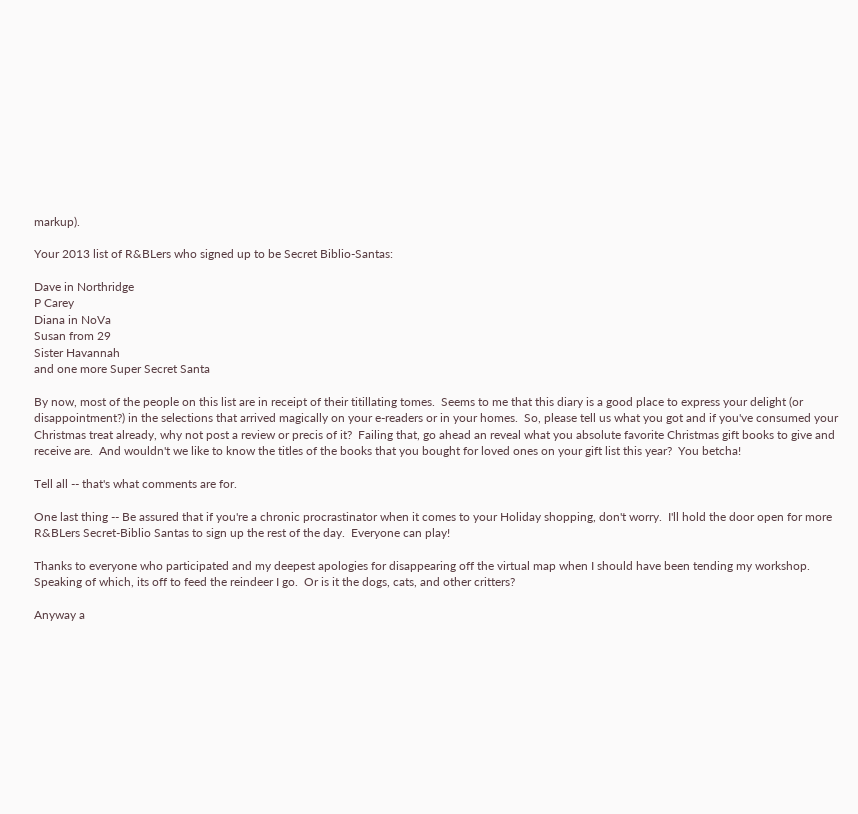markup).

Your 2013 list of R&BLers who signed up to be Secret Biblio-Santas:

Dave in Northridge
P Carey
Diana in NoVa
Susan from 29
Sister Havannah
and one more Super Secret Santa

By now, most of the people on this list are in receipt of their titillating tomes.  Seems to me that this diary is a good place to express your delight (or disappointment?) in the selections that arrived magically on your e-readers or in your homes.  So, please tell us what you got and if you've consumed your Christmas treat already, why not post a review or precis of it?  Failing that, go ahead an reveal what you absolute favorite Christmas gift books to give and receive are.  And wouldn't we like to know the titles of the books that you bought for loved ones on your gift list this year?  You betcha!

Tell all -- that's what comments are for.

One last thing -- Be assured that if you're a chronic procrastinator when it comes to your Holiday shopping, don't worry.  I'll hold the door open for more R&BLers Secret-Biblio Santas to sign up the rest of the day.  Everyone can play!

Thanks to everyone who participated and my deepest apologies for disappearing off the virtual map when I should have been tending my workshop.  Speaking of which, its off to feed the reindeer I go.  Or is it the dogs, cats, and other critters?

Anyway a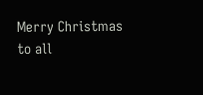Merry Christmas to all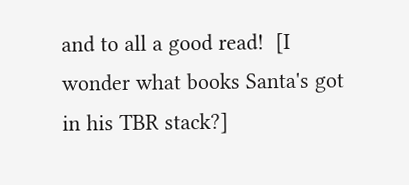and to all a good read!  [I wonder what books Santa's got in his TBR stack?]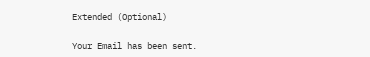Extended (Optional)

Your Email has been sent.